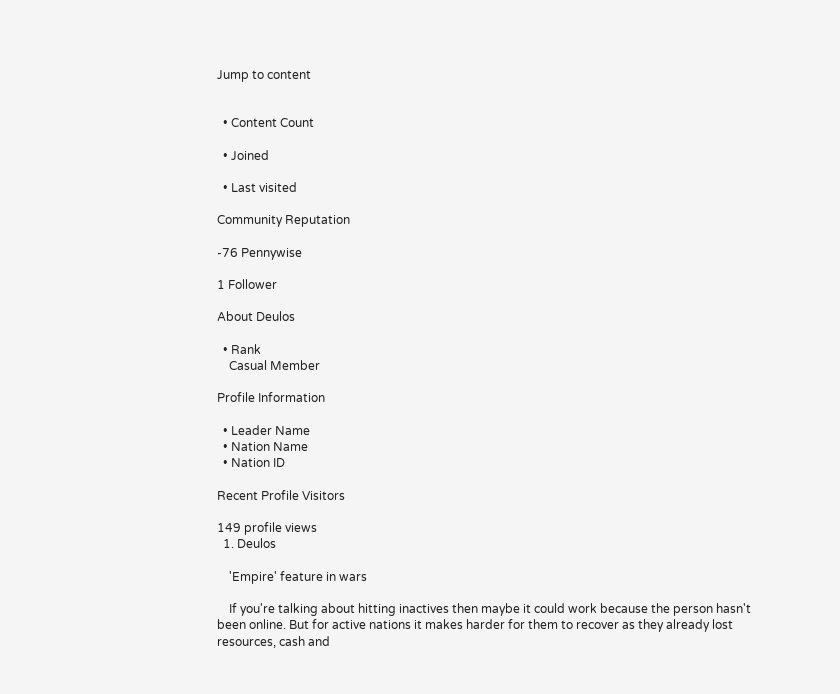Jump to content


  • Content Count

  • Joined

  • Last visited

Community Reputation

-76 Pennywise

1 Follower

About Deulos

  • Rank
    Casual Member

Profile Information

  • Leader Name
  • Nation Name
  • Nation ID

Recent Profile Visitors

149 profile views
  1. Deulos

    'Empire' feature in wars

    If you're talking about hitting inactives then maybe it could work because the person hasn't been online. But for active nations it makes harder for them to recover as they already lost resources, cash and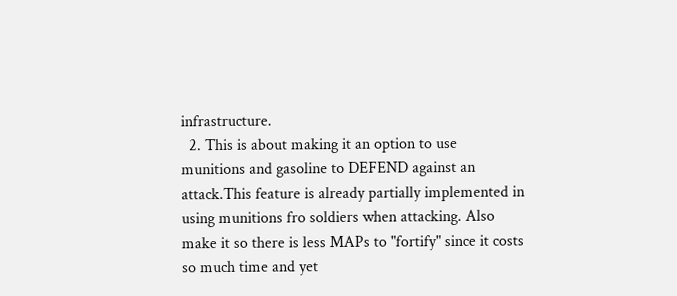infrastructure.
  2. This is about making it an option to use munitions and gasoline to DEFEND against an attack.This feature is already partially implemented in using munitions fro soldiers when attacking. Also make it so there is less MAPs to "fortify" since it costs so much time and yet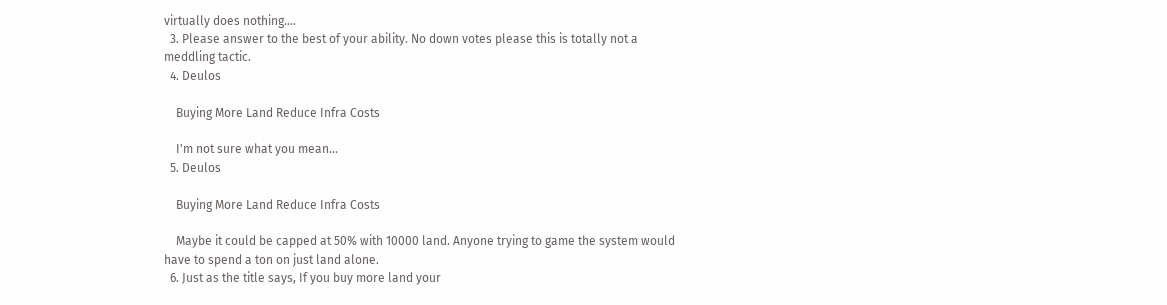virtually does nothing....
  3. Please answer to the best of your ability. No down votes please this is totally not a meddling tactic.
  4. Deulos

    Buying More Land Reduce Infra Costs

    I'm not sure what you mean...
  5. Deulos

    Buying More Land Reduce Infra Costs

    Maybe it could be capped at 50% with 10000 land. Anyone trying to game the system would have to spend a ton on just land alone.
  6. Just as the title says, If you buy more land your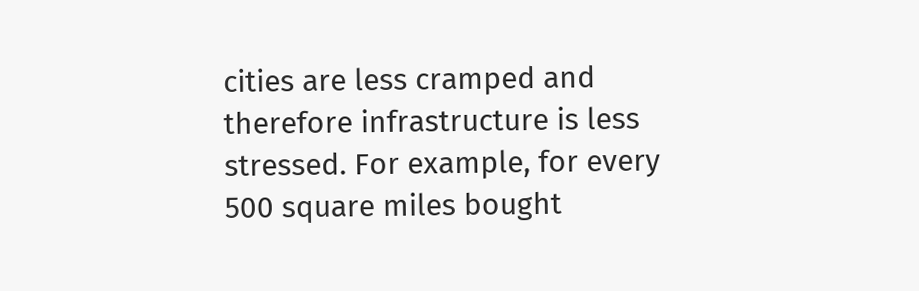cities are less cramped and therefore infrastructure is less stressed. For example, for every 500 square miles bought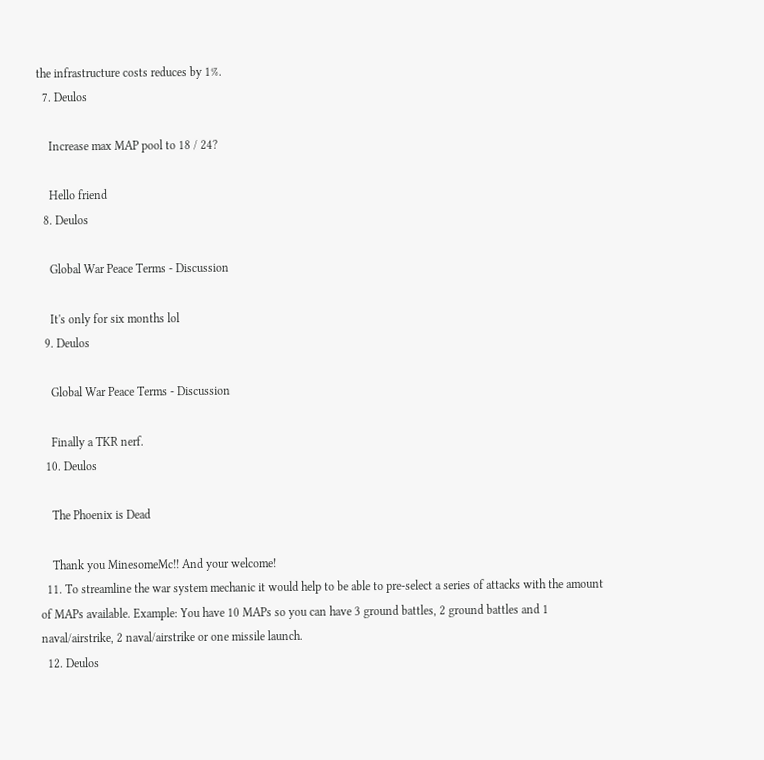the infrastructure costs reduces by 1%.
  7. Deulos

    Increase max MAP pool to 18 / 24?

    Hello friend
  8. Deulos

    Global War Peace Terms - Discussion

    It's only for six months lol
  9. Deulos

    Global War Peace Terms - Discussion

    Finally a TKR nerf.
  10. Deulos

    The Phoenix is Dead

    Thank you MinesomeMc!! And your welcome!
  11. To streamline the war system mechanic it would help to be able to pre-select a series of attacks with the amount of MAPs available. Example: You have 10 MAPs so you can have 3 ground battles, 2 ground battles and 1 naval/airstrike, 2 naval/airstrike or one missile launch.
  12. Deulos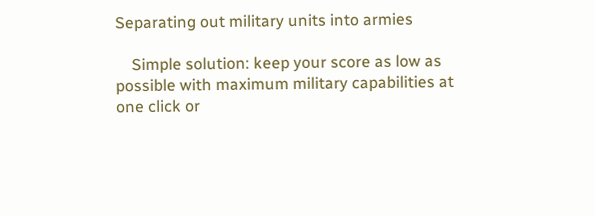Separating out military units into armies

    Simple solution: keep your score as low as possible with maximum military capabilities at one click or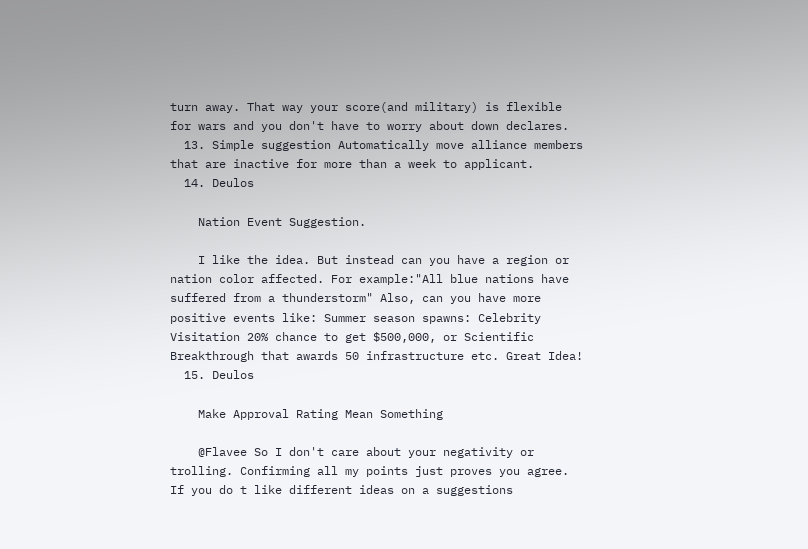turn away. That way your score(and military) is flexible for wars and you don't have to worry about down declares.
  13. Simple suggestion Automatically move alliance members that are inactive for more than a week to applicant.
  14. Deulos

    Nation Event Suggestion.

    I like the idea. But instead can you have a region or nation color affected. For example:"All blue nations have suffered from a thunderstorm" Also, can you have more positive events like: Summer season spawns: Celebrity Visitation 20% chance to get $500,000, or Scientific Breakthrough that awards 50 infrastructure etc. Great Idea!
  15. Deulos

    Make Approval Rating Mean Something

    @Flavee So I don't care about your negativity or trolling. Confirming all my points just proves you agree. If you do t like different ideas on a suggestions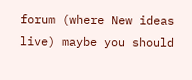forum (where New ideas live) maybe you should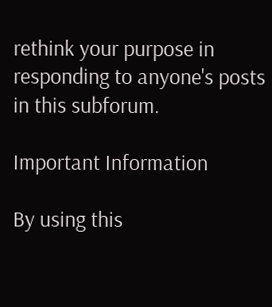rethink your purpose in responding to anyone's posts in this subforum.

Important Information

By using this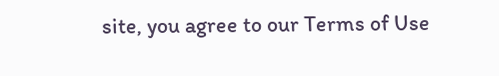site, you agree to our Terms of Use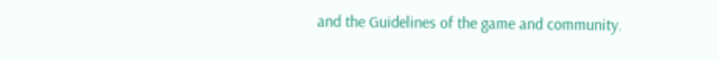and the Guidelines of the game and community.